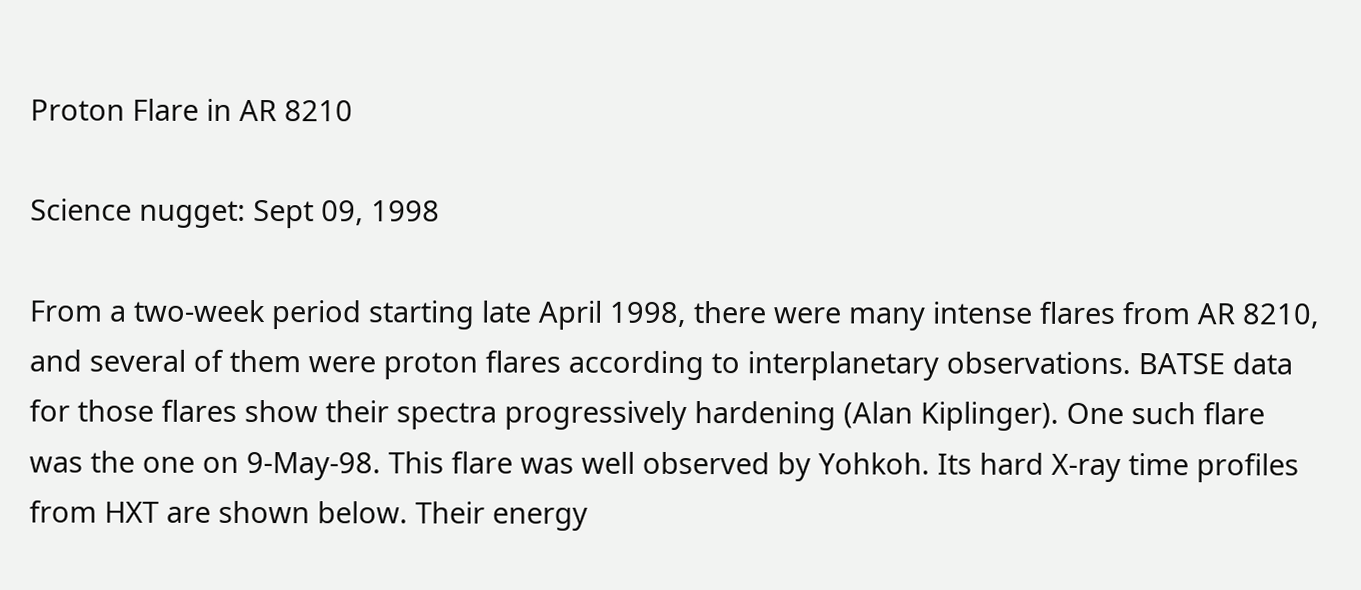Proton Flare in AR 8210

Science nugget: Sept 09, 1998

From a two-week period starting late April 1998, there were many intense flares from AR 8210, and several of them were proton flares according to interplanetary observations. BATSE data for those flares show their spectra progressively hardening (Alan Kiplinger). One such flare was the one on 9-May-98. This flare was well observed by Yohkoh. Its hard X-ray time profiles from HXT are shown below. Their energy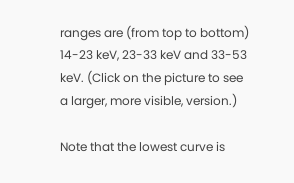ranges are (from top to bottom) 14-23 keV, 23-33 keV and 33-53 keV. (Click on the picture to see a larger, more visible, version.)

Note that the lowest curve is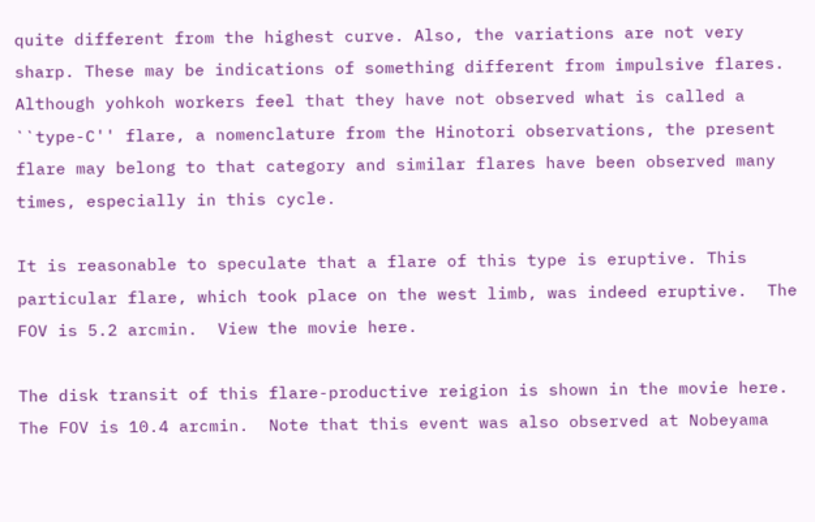quite different from the highest curve. Also, the variations are not very sharp. These may be indications of something different from impulsive flares. Although yohkoh workers feel that they have not observed what is called a ``type-C'' flare, a nomenclature from the Hinotori observations, the present flare may belong to that category and similar flares have been observed many times, especially in this cycle.

It is reasonable to speculate that a flare of this type is eruptive. This particular flare, which took place on the west limb, was indeed eruptive.  The FOV is 5.2 arcmin.  View the movie here.

The disk transit of this flare-productive reigion is shown in the movie here.  The FOV is 10.4 arcmin.  Note that this event was also observed at Nobeyama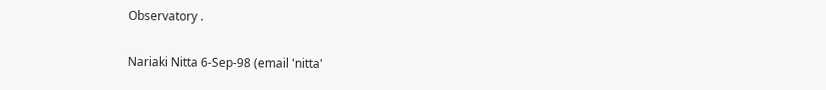Observatory .

Nariaki Nitta 6-Sep-98 (email 'nitta'